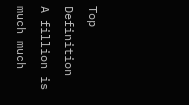Top Definition
A fillion is much much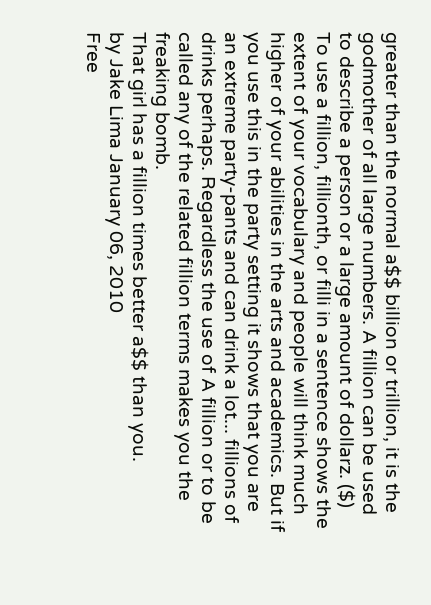greater than the normal a$$ billion or trillion, it is the godmother of all large numbers. A fillion can be used to describe a person or a large amount of dollarz. ($) To use a fillion, fillionth, or filli in a sentence shows the extent of your vocabulary and people will think much higher of your abilities in the arts and academics. But if you use this in the party setting it shows that you are an extreme party-pants and can drink a lot... fillions of drinks perhaps. Regardless the use of A fillion or to be called any of the related fillion terms makes you the freaking bomb.
That girl has a fillion times better a$$ than you.
by Jake Lima January 06, 2010
Free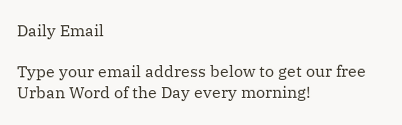Daily Email

Type your email address below to get our free Urban Word of the Day every morning!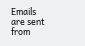Emails are sent from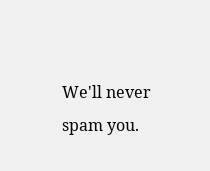We'll never spam you.